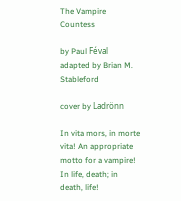The Vampire Countess

by Paul Féval
adapted by Brian M. Stableford

cover by Ladrönn

In vita mors, in morte vita! An appropriate motto for a vampire! In life, death; in death, life!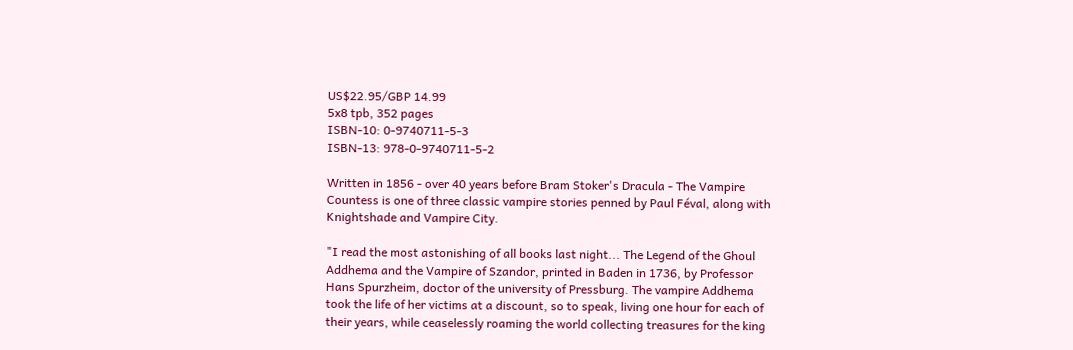US$22.95/GBP 14.99
5x8 tpb, 352 pages
ISBN-10: 0-9740711-5-3
ISBN-13: 978-0-9740711-5-2

Written in 1856 - over 40 years before Bram Stoker's Dracula - The Vampire Countess is one of three classic vampire stories penned by Paul Féval, along with Knightshade and Vampire City.

"I read the most astonishing of all books last night... The Legend of the Ghoul Addhema and the Vampire of Szandor, printed in Baden in 1736, by Professor Hans Spurzheim, doctor of the university of Pressburg. The vampire Addhema took the life of her victims at a discount, so to speak, living one hour for each of their years, while ceaselessly roaming the world collecting treasures for the king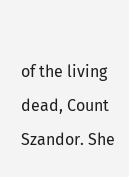of the living dead, Count Szandor. She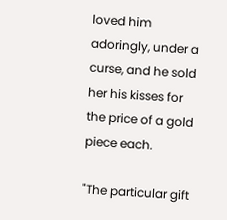loved him adoringly, under a curse, and he sold her his kisses for the price of a gold piece each.

"The particular gift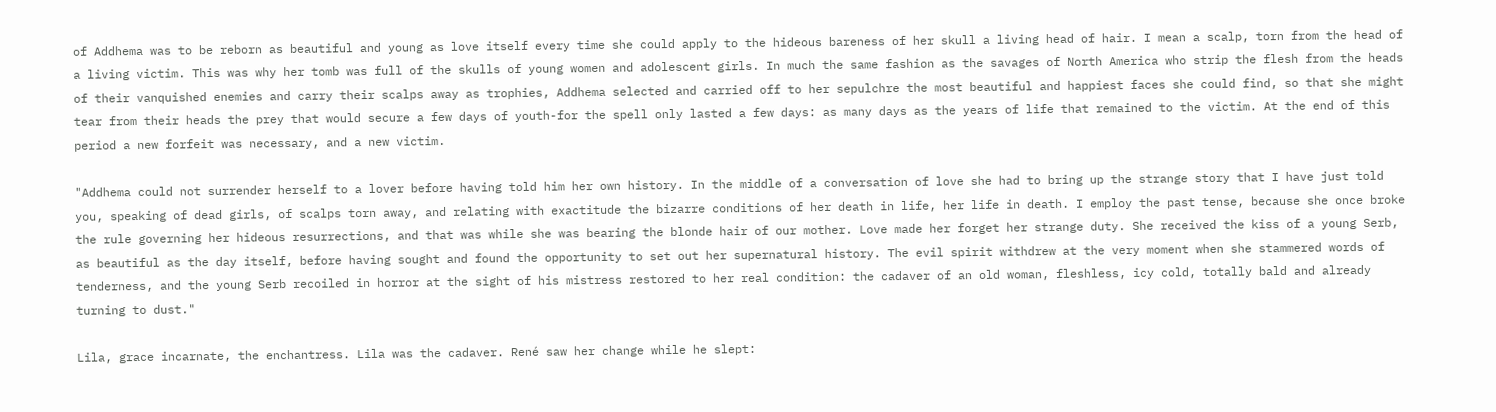of Addhema was to be reborn as beautiful and young as love itself every time she could apply to the hideous bareness of her skull a living head of hair. I mean a scalp, torn from the head of a living victim. This was why her tomb was full of the skulls of young women and adolescent girls. In much the same fashion as the savages of North America who strip the flesh from the heads of their vanquished enemies and carry their scalps away as trophies, Addhema selected and carried off to her sepulchre the most beautiful and happiest faces she could find, so that she might tear from their heads the prey that would secure a few days of youth-for the spell only lasted a few days: as many days as the years of life that remained to the victim. At the end of this period a new forfeit was necessary, and a new victim.

"Addhema could not surrender herself to a lover before having told him her own history. In the middle of a conversation of love she had to bring up the strange story that I have just told you, speaking of dead girls, of scalps torn away, and relating with exactitude the bizarre conditions of her death in life, her life in death. I employ the past tense, because she once broke the rule governing her hideous resurrections, and that was while she was bearing the blonde hair of our mother. Love made her forget her strange duty. She received the kiss of a young Serb, as beautiful as the day itself, before having sought and found the opportunity to set out her supernatural history. The evil spirit withdrew at the very moment when she stammered words of tenderness, and the young Serb recoiled in horror at the sight of his mistress restored to her real condition: the cadaver of an old woman, fleshless, icy cold, totally bald and already turning to dust."

Lila, grace incarnate, the enchantress. Lila was the cadaver. René saw her change while he slept: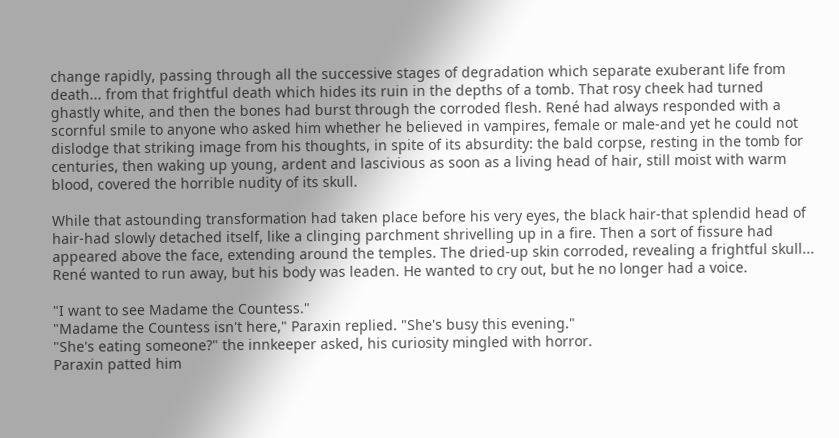change rapidly, passing through all the successive stages of degradation which separate exuberant life from death... from that frightful death which hides its ruin in the depths of a tomb. That rosy cheek had turned ghastly white, and then the bones had burst through the corroded flesh. René had always responded with a scornful smile to anyone who asked him whether he believed in vampires, female or male-and yet he could not dislodge that striking image from his thoughts, in spite of its absurdity: the bald corpse, resting in the tomb for centuries, then waking up young, ardent and lascivious as soon as a living head of hair, still moist with warm blood, covered the horrible nudity of its skull.

While that astounding transformation had taken place before his very eyes, the black hair-that splendid head of hair-had slowly detached itself, like a clinging parchment shrivelling up in a fire. Then a sort of fissure had appeared above the face, extending around the temples. The dried-up skin corroded, revealing a frightful skull... René wanted to run away, but his body was leaden. He wanted to cry out, but he no longer had a voice.

"I want to see Madame the Countess."
"Madame the Countess isn't here," Paraxin replied. "She's busy this evening."
"She's eating someone?" the innkeeper asked, his curiosity mingled with horror.
Paraxin patted him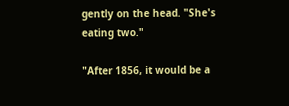gently on the head. "She's eating two."

"After 1856, it would be a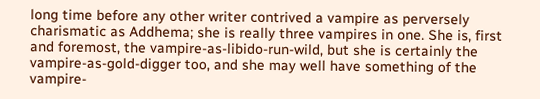long time before any other writer contrived a vampire as perversely charismatic as Addhema; she is really three vampires in one. She is, first and foremost, the vampire-as-libido-run-wild, but she is certainly the vampire-as-gold-digger too, and she may well have something of the vampire-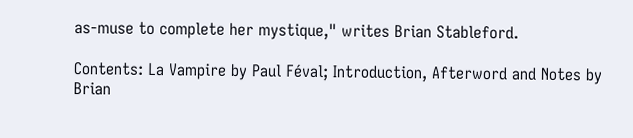as-muse to complete her mystique," writes Brian Stableford.

Contents: La Vampire by Paul Féval; Introduction, Afterword and Notes by Brian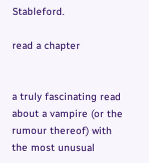Stableford.

read a chapter


a truly fascinating read about a vampire (or the rumour thereof) with the most unusual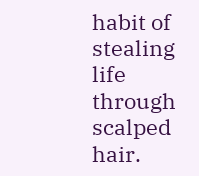habit of stealing life through scalped hair.